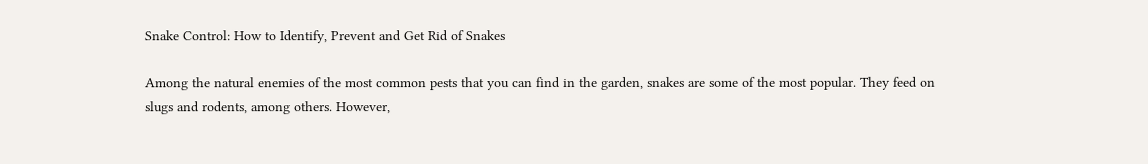Snake Control: How to Identify, Prevent and Get Rid of Snakes

Among the natural enemies of the most common pests that you can find in the garden, snakes are some of the most popular. They feed on slugs and rodents, among others. However,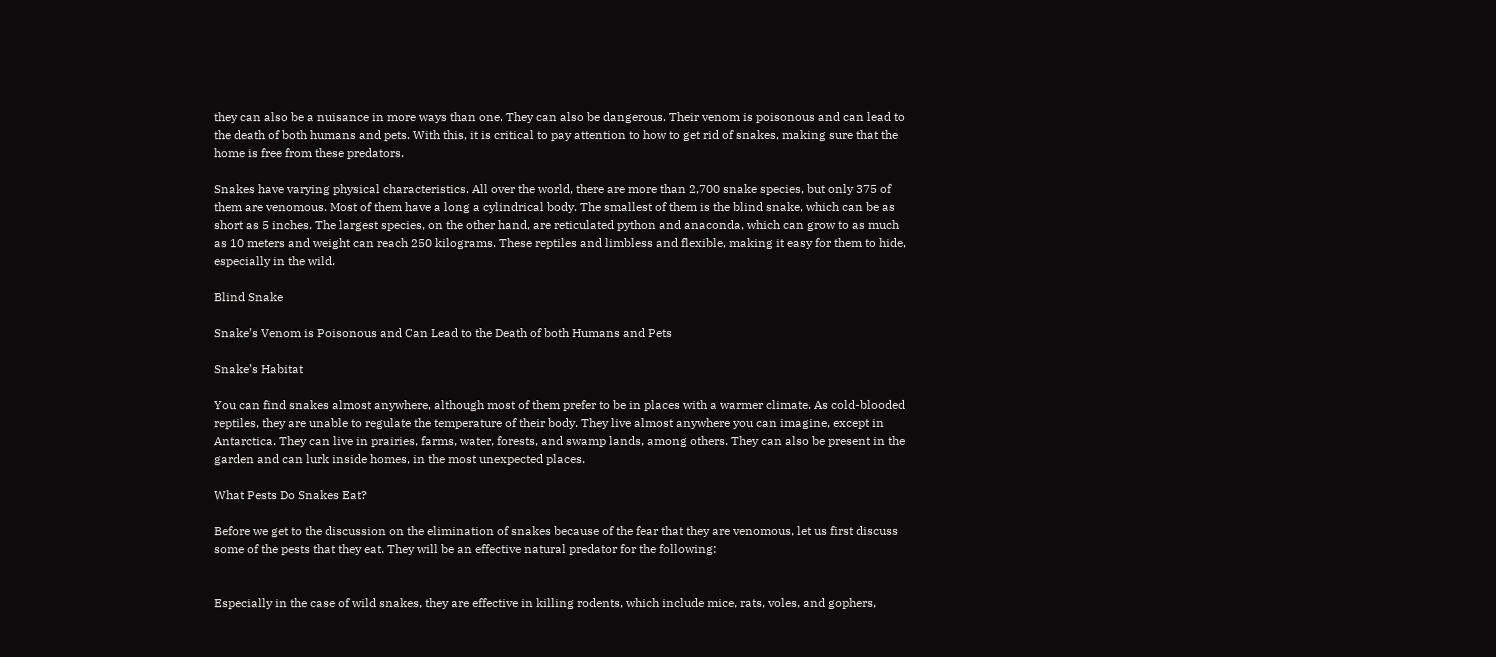they can also be a nuisance in more ways than one. They can also be dangerous. Their venom is poisonous and can lead to the death of both humans and pets. With this, it is critical to pay attention to how to get rid of snakes, making sure that the home is free from these predators.

Snakes have varying physical characteristics. All over the world, there are more than 2,700 snake species, but only 375 of them are venomous. Most of them have a long a cylindrical body. The smallest of them is the blind snake, which can be as short as 5 inches. The largest species, on the other hand, are reticulated python and anaconda, which can grow to as much as 10 meters and weight can reach 250 kilograms. These reptiles and limbless and flexible, making it easy for them to hide, especially in the wild.

Blind Snake

Snake’s Venom is Poisonous and Can Lead to the Death of both Humans and Pets

Snake’s Habitat

You can find snakes almost anywhere, although most of them prefer to be in places with a warmer climate. As cold-blooded reptiles, they are unable to regulate the temperature of their body. They live almost anywhere you can imagine, except in Antarctica. They can live in prairies, farms, water, forests, and swamp lands, among others. They can also be present in the garden and can lurk inside homes, in the most unexpected places.

What Pests Do Snakes Eat?

Before we get to the discussion on the elimination of snakes because of the fear that they are venomous, let us first discuss some of the pests that they eat. They will be an effective natural predator for the following:


Especially in the case of wild snakes, they are effective in killing rodents, which include mice, rats, voles, and gophers,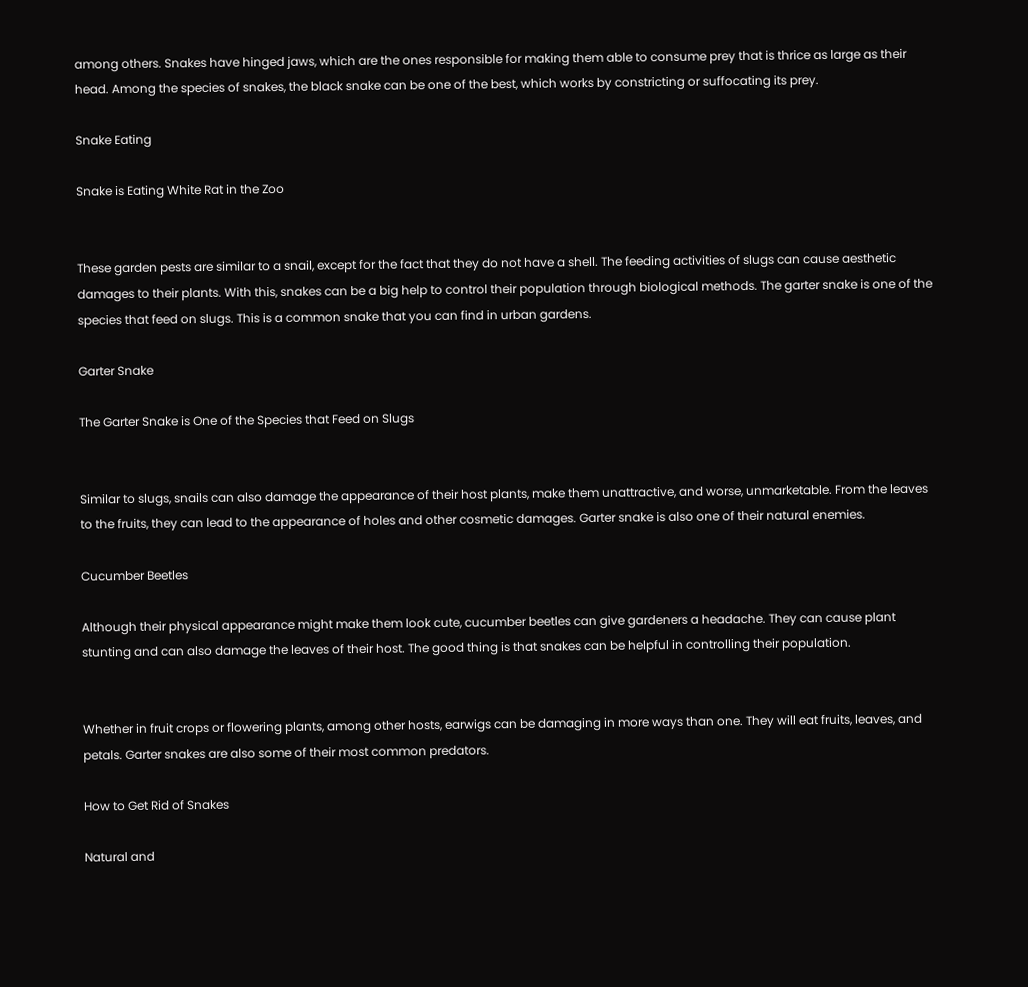among others. Snakes have hinged jaws, which are the ones responsible for making them able to consume prey that is thrice as large as their head. Among the species of snakes, the black snake can be one of the best, which works by constricting or suffocating its prey.

Snake Eating

Snake is Eating White Rat in the Zoo


These garden pests are similar to a snail, except for the fact that they do not have a shell. The feeding activities of slugs can cause aesthetic damages to their plants. With this, snakes can be a big help to control their population through biological methods. The garter snake is one of the species that feed on slugs. This is a common snake that you can find in urban gardens.

Garter Snake

The Garter Snake is One of the Species that Feed on Slugs


Similar to slugs, snails can also damage the appearance of their host plants, make them unattractive, and worse, unmarketable. From the leaves to the fruits, they can lead to the appearance of holes and other cosmetic damages. Garter snake is also one of their natural enemies.

Cucumber Beetles

Although their physical appearance might make them look cute, cucumber beetles can give gardeners a headache. They can cause plant stunting and can also damage the leaves of their host. The good thing is that snakes can be helpful in controlling their population.


Whether in fruit crops or flowering plants, among other hosts, earwigs can be damaging in more ways than one. They will eat fruits, leaves, and petals. Garter snakes are also some of their most common predators.

How to Get Rid of Snakes

Natural and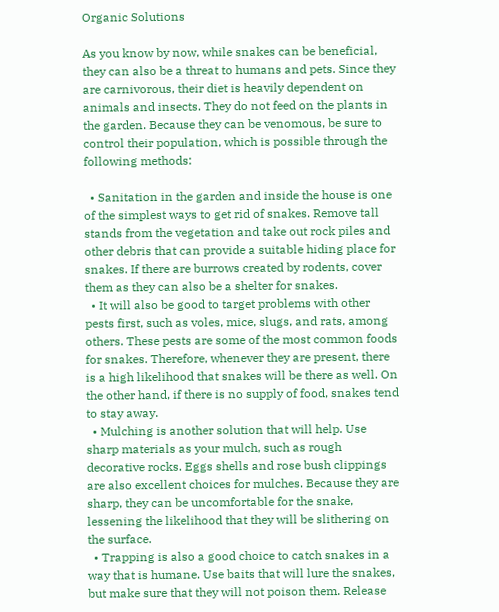Organic Solutions

As you know by now, while snakes can be beneficial, they can also be a threat to humans and pets. Since they are carnivorous, their diet is heavily dependent on animals and insects. They do not feed on the plants in the garden. Because they can be venomous, be sure to control their population, which is possible through the following methods:

  • Sanitation in the garden and inside the house is one of the simplest ways to get rid of snakes. Remove tall stands from the vegetation and take out rock piles and other debris that can provide a suitable hiding place for snakes. If there are burrows created by rodents, cover them as they can also be a shelter for snakes.
  • It will also be good to target problems with other pests first, such as voles, mice, slugs, and rats, among others. These pests are some of the most common foods for snakes. Therefore, whenever they are present, there is a high likelihood that snakes will be there as well. On the other hand, if there is no supply of food, snakes tend to stay away.
  • Mulching is another solution that will help. Use sharp materials as your mulch, such as rough decorative rocks. Eggs shells and rose bush clippings are also excellent choices for mulches. Because they are sharp, they can be uncomfortable for the snake, lessening the likelihood that they will be slithering on the surface.
  • Trapping is also a good choice to catch snakes in a way that is humane. Use baits that will lure the snakes, but make sure that they will not poison them. Release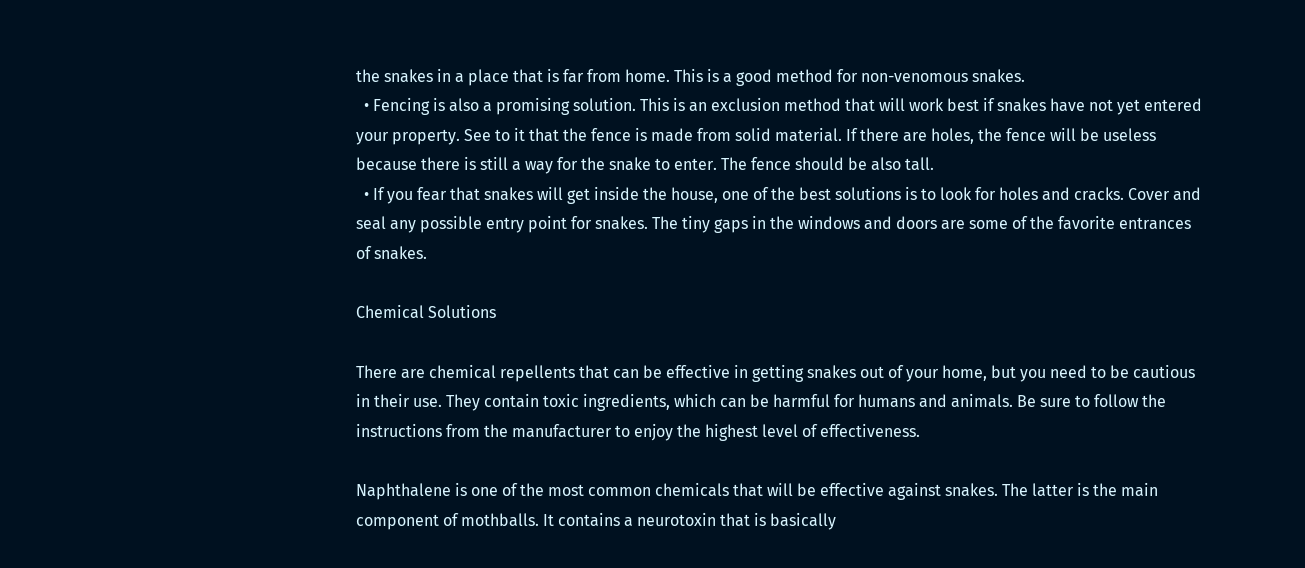the snakes in a place that is far from home. This is a good method for non-venomous snakes.
  • Fencing is also a promising solution. This is an exclusion method that will work best if snakes have not yet entered your property. See to it that the fence is made from solid material. If there are holes, the fence will be useless because there is still a way for the snake to enter. The fence should be also tall.
  • If you fear that snakes will get inside the house, one of the best solutions is to look for holes and cracks. Cover and seal any possible entry point for snakes. The tiny gaps in the windows and doors are some of the favorite entrances of snakes.

Chemical Solutions

There are chemical repellents that can be effective in getting snakes out of your home, but you need to be cautious in their use. They contain toxic ingredients, which can be harmful for humans and animals. Be sure to follow the instructions from the manufacturer to enjoy the highest level of effectiveness.

Naphthalene is one of the most common chemicals that will be effective against snakes. The latter is the main component of mothballs. It contains a neurotoxin that is basically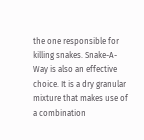the one responsible for killing snakes. Snake-A-Way is also an effective choice. It is a dry granular mixture that makes use of a combination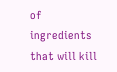of ingredients that will kill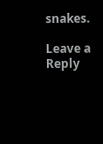snakes.

Leave a Reply